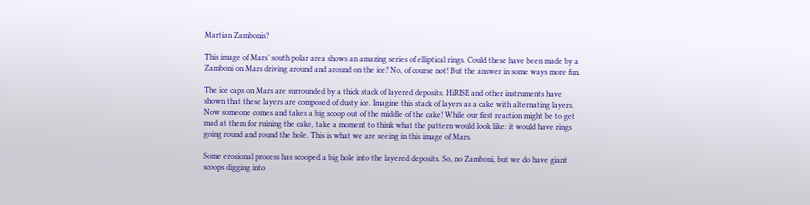Martian Zambonis?

This image of Mars’ south polar area shows an amazing series of elliptical rings. Could these have been made by a Zamboni on Mars driving around and around on the ice? No, of course not! But the answer in some ways more fun.

The ice caps on Mars are surrounded by a thick stack of layered deposits. HiRISE and other instruments have shown that these layers are composed of dusty ice. Imagine this stack of layers as a cake with alternating layers. Now someone comes and takes a big scoop out of the middle of the cake! While our first reaction might be to get mad at them for ruining the cake, take a moment to think what the pattern would look like: it would have rings going round and round the hole. This is what we are seeing in this image of Mars.

Some erosional process has scooped a big hole into the layered deposits. So, no Zamboni, but we do have giant scoops digging into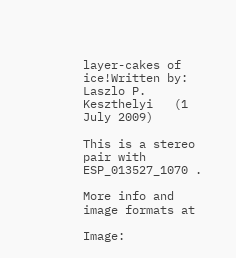layer-cakes of ice!Written by: Laszlo P. Keszthelyi   (1 July 2009)

This is a stereo pair with ESP_013527_1070 .

More info and image formats at

Image: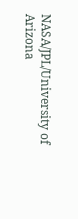NASA/JPL/University of Arizona